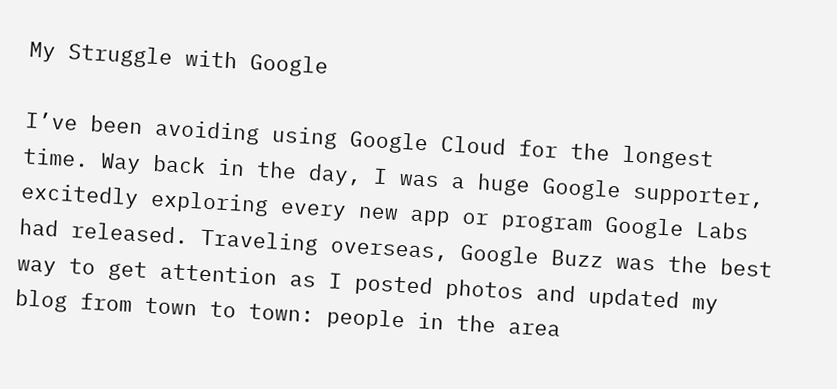My Struggle with Google

I’ve been avoiding using Google Cloud for the longest time. Way back in the day, I was a huge Google supporter, excitedly exploring every new app or program Google Labs had released. Traveling overseas, Google Buzz was the best way to get attention as I posted photos and updated my blog from town to town: people in the area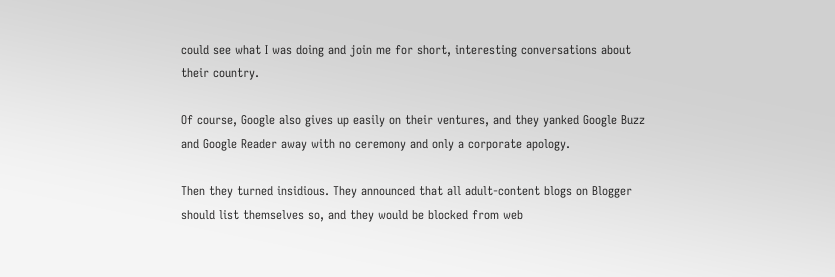could see what I was doing and join me for short, interesting conversations about their country.

Of course, Google also gives up easily on their ventures, and they yanked Google Buzz and Google Reader away with no ceremony and only a corporate apology.

Then they turned insidious. They announced that all adult-content blogs on Blogger should list themselves so, and they would be blocked from web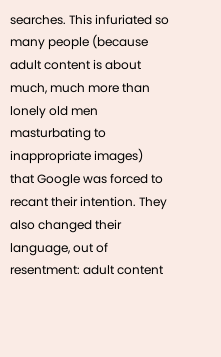searches. This infuriated so many people (because adult content is about much, much more than lonely old men masturbating to inappropriate images) that Google was forced to recant their intention. They also changed their language, out of resentment: adult content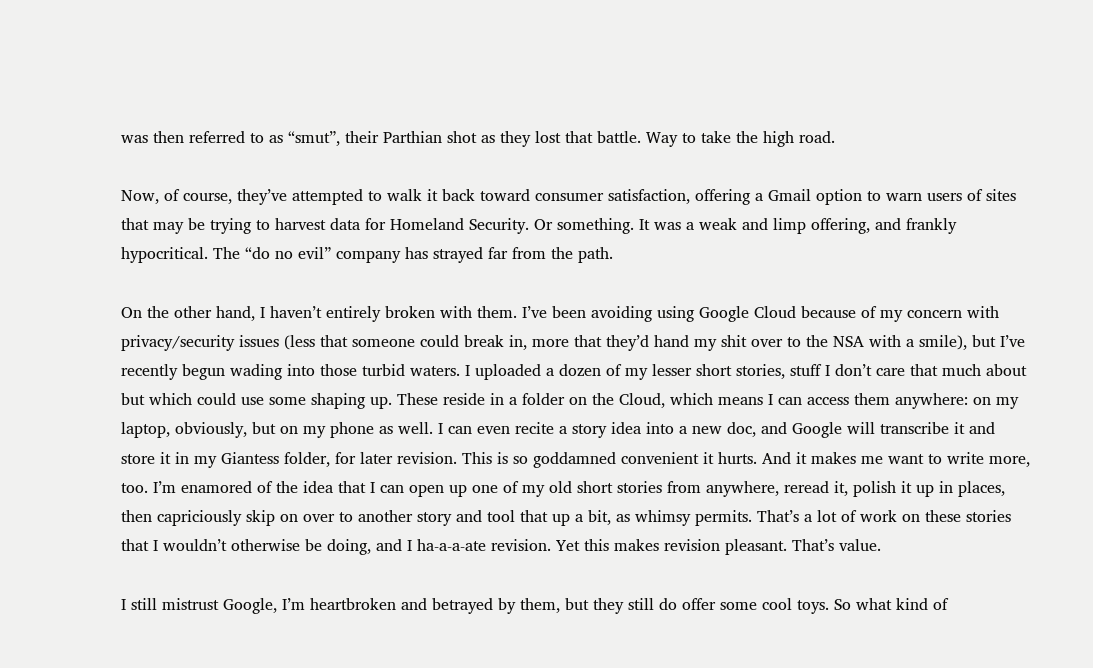was then referred to as “smut”, their Parthian shot as they lost that battle. Way to take the high road.

Now, of course, they’ve attempted to walk it back toward consumer satisfaction, offering a Gmail option to warn users of sites that may be trying to harvest data for Homeland Security. Or something. It was a weak and limp offering, and frankly hypocritical. The “do no evil” company has strayed far from the path.

On the other hand, I haven’t entirely broken with them. I’ve been avoiding using Google Cloud because of my concern with privacy/security issues (less that someone could break in, more that they’d hand my shit over to the NSA with a smile), but I’ve recently begun wading into those turbid waters. I uploaded a dozen of my lesser short stories, stuff I don’t care that much about but which could use some shaping up. These reside in a folder on the Cloud, which means I can access them anywhere: on my laptop, obviously, but on my phone as well. I can even recite a story idea into a new doc, and Google will transcribe it and store it in my Giantess folder, for later revision. This is so goddamned convenient it hurts. And it makes me want to write more, too. I’m enamored of the idea that I can open up one of my old short stories from anywhere, reread it, polish it up in places, then capriciously skip on over to another story and tool that up a bit, as whimsy permits. That’s a lot of work on these stories that I wouldn’t otherwise be doing, and I ha-a-a-ate revision. Yet this makes revision pleasant. That’s value.

I still mistrust Google, I’m heartbroken and betrayed by them, but they still do offer some cool toys. So what kind of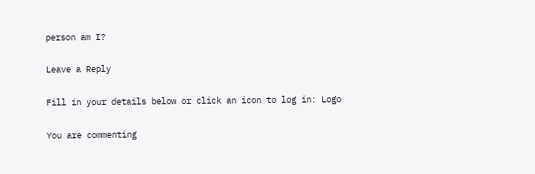person am I?

Leave a Reply

Fill in your details below or click an icon to log in: Logo

You are commenting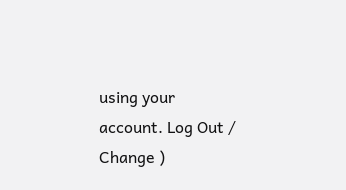using your account. Log Out /  Change )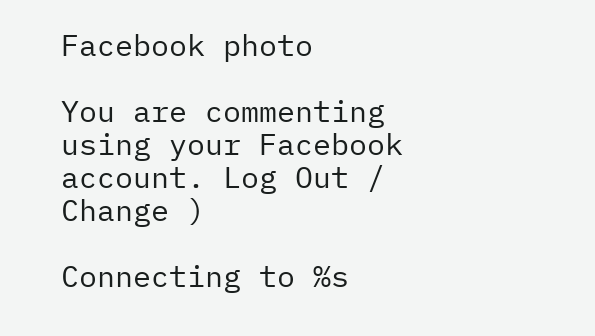Facebook photo

You are commenting using your Facebook account. Log Out /  Change )

Connecting to %s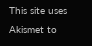This site uses Akismet to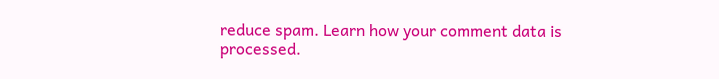reduce spam. Learn how your comment data is processed.